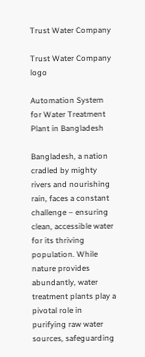Trust Water Company

Trust Water Company logo

Automation System for Water Treatment Plant in Bangladesh

Bangladesh, a nation cradled by mighty rivers and nourishing rain, faces a constant challenge – ensuring clean, accessible water for its thriving population. While nature provides abundantly, water treatment plants play a pivotal role in purifying raw water sources, safeguarding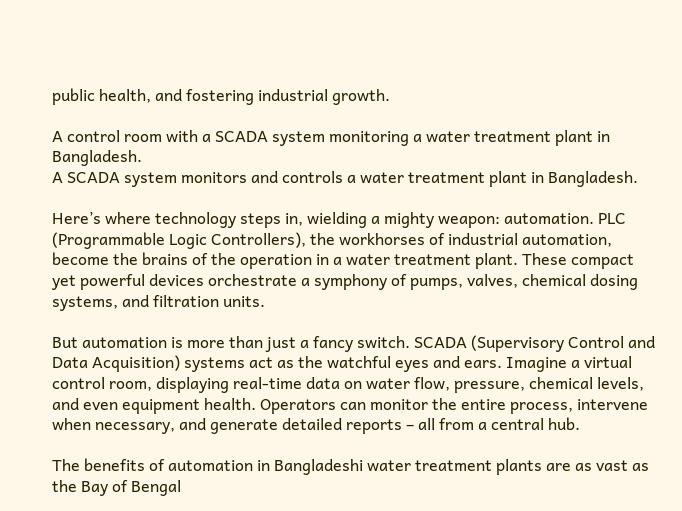public health, and fostering industrial growth.

A control room with a SCADA system monitoring a water treatment plant in Bangladesh.
A SCADA system monitors and controls a water treatment plant in Bangladesh.

Here’s where technology steps in, wielding a mighty weapon: automation. PLC (Programmable Logic Controllers), the workhorses of industrial automation, become the brains of the operation in a water treatment plant. These compact yet powerful devices orchestrate a symphony of pumps, valves, chemical dosing systems, and filtration units.

But automation is more than just a fancy switch. SCADA (Supervisory Control and Data Acquisition) systems act as the watchful eyes and ears. Imagine a virtual control room, displaying real-time data on water flow, pressure, chemical levels, and even equipment health. Operators can monitor the entire process, intervene when necessary, and generate detailed reports – all from a central hub.

The benefits of automation in Bangladeshi water treatment plants are as vast as the Bay of Bengal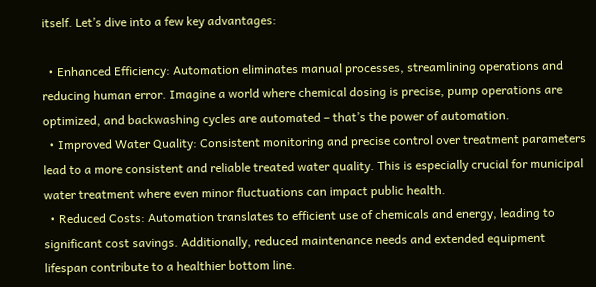itself. Let’s dive into a few key advantages:

  • Enhanced Efficiency: Automation eliminates manual processes, streamlining operations and reducing human error. Imagine a world where chemical dosing is precise, pump operations are optimized, and backwashing cycles are automated – that’s the power of automation.
  • Improved Water Quality: Consistent monitoring and precise control over treatment parameters lead to a more consistent and reliable treated water quality. This is especially crucial for municipal water treatment where even minor fluctuations can impact public health.
  • Reduced Costs: Automation translates to efficient use of chemicals and energy, leading to significant cost savings. Additionally, reduced maintenance needs and extended equipment lifespan contribute to a healthier bottom line.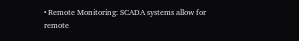• Remote Monitoring: SCADA systems allow for remote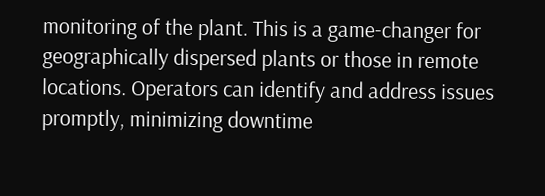monitoring of the plant. This is a game-changer for geographically dispersed plants or those in remote locations. Operators can identify and address issues promptly, minimizing downtime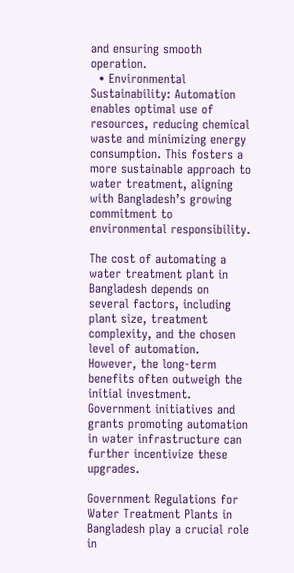and ensuring smooth operation.
  • Environmental Sustainability: Automation enables optimal use of resources, reducing chemical waste and minimizing energy consumption. This fosters a more sustainable approach to water treatment, aligning with Bangladesh’s growing commitment to environmental responsibility.

The cost of automating a water treatment plant in Bangladesh depends on several factors, including plant size, treatment complexity, and the chosen level of automation. However, the long-term benefits often outweigh the initial investment. Government initiatives and grants promoting automation in water infrastructure can further incentivize these upgrades.

Government Regulations for Water Treatment Plants in Bangladesh play a crucial role in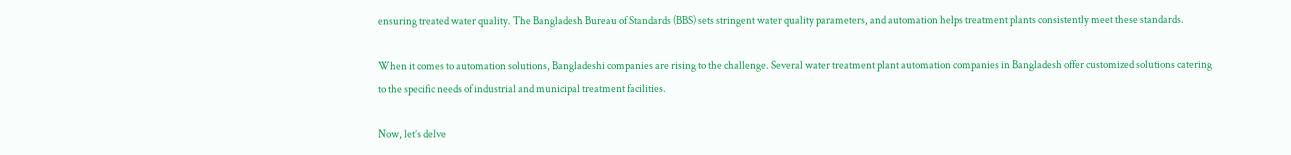ensuring treated water quality. The Bangladesh Bureau of Standards (BBS) sets stringent water quality parameters, and automation helps treatment plants consistently meet these standards.

When it comes to automation solutions, Bangladeshi companies are rising to the challenge. Several water treatment plant automation companies in Bangladesh offer customized solutions catering to the specific needs of industrial and municipal treatment facilities.

Now, let’s delve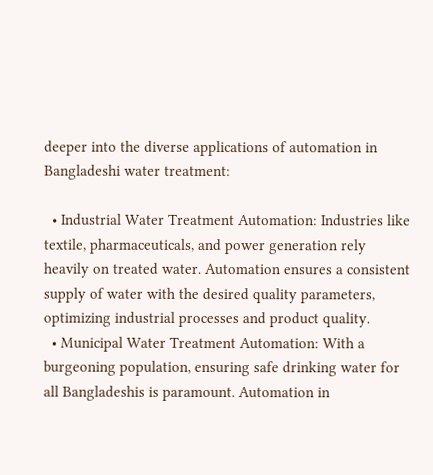deeper into the diverse applications of automation in Bangladeshi water treatment:

  • Industrial Water Treatment Automation: Industries like textile, pharmaceuticals, and power generation rely heavily on treated water. Automation ensures a consistent supply of water with the desired quality parameters, optimizing industrial processes and product quality.
  • Municipal Water Treatment Automation: With a burgeoning population, ensuring safe drinking water for all Bangladeshis is paramount. Automation in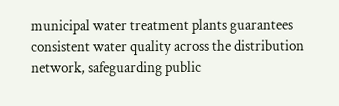municipal water treatment plants guarantees consistent water quality across the distribution network, safeguarding public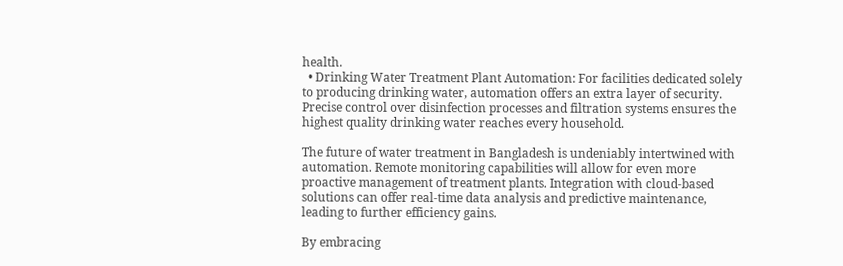health.
  • Drinking Water Treatment Plant Automation: For facilities dedicated solely to producing drinking water, automation offers an extra layer of security. Precise control over disinfection processes and filtration systems ensures the highest quality drinking water reaches every household.

The future of water treatment in Bangladesh is undeniably intertwined with automation. Remote monitoring capabilities will allow for even more proactive management of treatment plants. Integration with cloud-based solutions can offer real-time data analysis and predictive maintenance, leading to further efficiency gains.

By embracing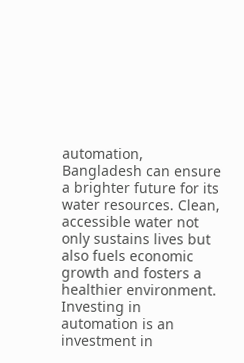automation, Bangladesh can ensure a brighter future for its water resources. Clean, accessible water not only sustains lives but also fuels economic growth and fosters a healthier environment. Investing in automation is an investment in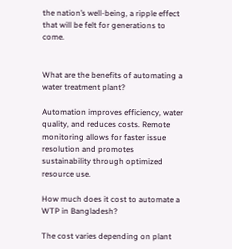the nation’s well-being, a ripple effect that will be felt for generations to come.


What are the benefits of automating a water treatment plant?

Automation improves efficiency, water quality, and reduces costs. Remote monitoring allows for faster issue resolution and promotes sustainability through optimized resource use.

How much does it cost to automate a WTP in Bangladesh?

The cost varies depending on plant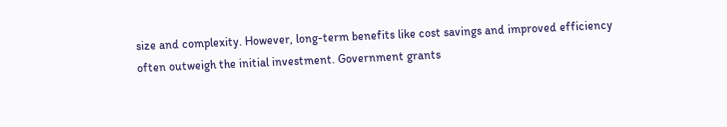size and complexity. However, long-term benefits like cost savings and improved efficiency often outweigh the initial investment. Government grants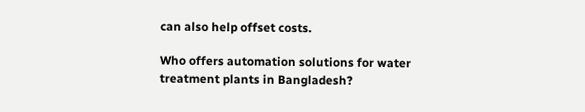can also help offset costs.

Who offers automation solutions for water treatment plants in Bangladesh?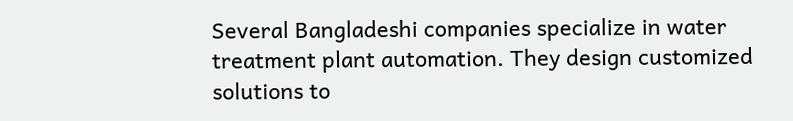Several Bangladeshi companies specialize in water treatment plant automation. They design customized solutions to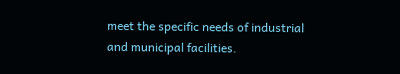meet the specific needs of industrial and municipal facilities.